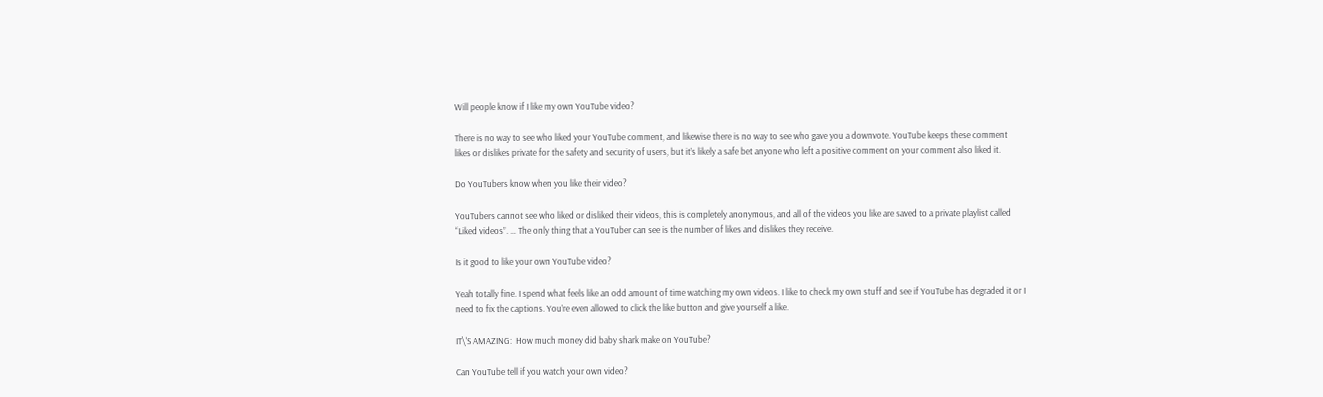Will people know if I like my own YouTube video?

There is no way to see who liked your YouTube comment, and likewise there is no way to see who gave you a downvote. YouTube keeps these comment likes or dislikes private for the safety and security of users, but it’s likely a safe bet anyone who left a positive comment on your comment also liked it.

Do YouTubers know when you like their video?

YouTubers cannot see who liked or disliked their videos, this is completely anonymous, and all of the videos you like are saved to a private playlist called “Liked videos”. … The only thing that a YouTuber can see is the number of likes and dislikes they receive.

Is it good to like your own YouTube video?

Yeah totally fine. I spend what feels like an odd amount of time watching my own videos. I like to check my own stuff and see if YouTube has degraded it or I need to fix the captions. You’re even allowed to click the like button and give yourself a like.

IT\'S AMAZING:  How much money did baby shark make on YouTube?

Can YouTube tell if you watch your own video?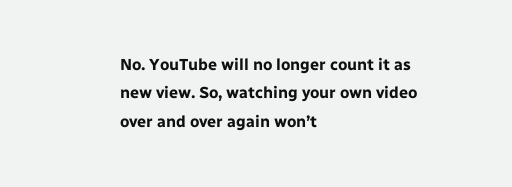No. YouTube will no longer count it as new view. So, watching your own video over and over again won’t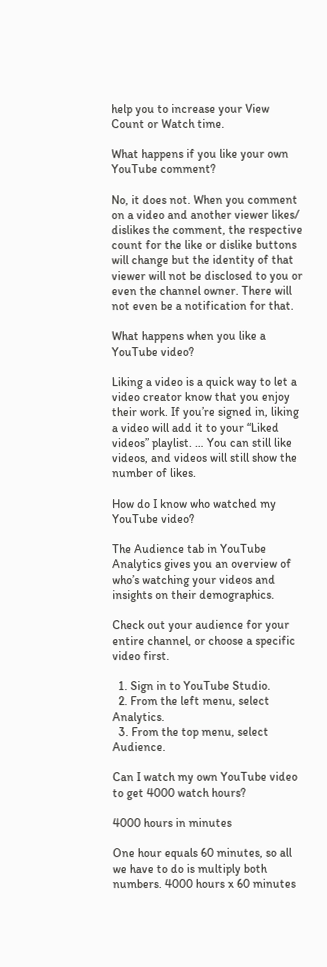help you to increase your View Count or Watch time.

What happens if you like your own YouTube comment?

No, it does not. When you comment on a video and another viewer likes/ dislikes the comment, the respective count for the like or dislike buttons will change but the identity of that viewer will not be disclosed to you or even the channel owner. There will not even be a notification for that.

What happens when you like a YouTube video?

Liking a video is a quick way to let a video creator know that you enjoy their work. If you’re signed in, liking a video will add it to your “Liked videos” playlist. … You can still like videos, and videos will still show the number of likes.

How do I know who watched my YouTube video?

The Audience tab in YouTube Analytics gives you an overview of who’s watching your videos and insights on their demographics.

Check out your audience for your entire channel, or choose a specific video first.

  1. Sign in to YouTube Studio.
  2. From the left menu, select Analytics.
  3. From the top menu, select Audience.

Can I watch my own YouTube video to get 4000 watch hours?

4000 hours in minutes

One hour equals 60 minutes, so all we have to do is multiply both numbers. 4000 hours x 60 minutes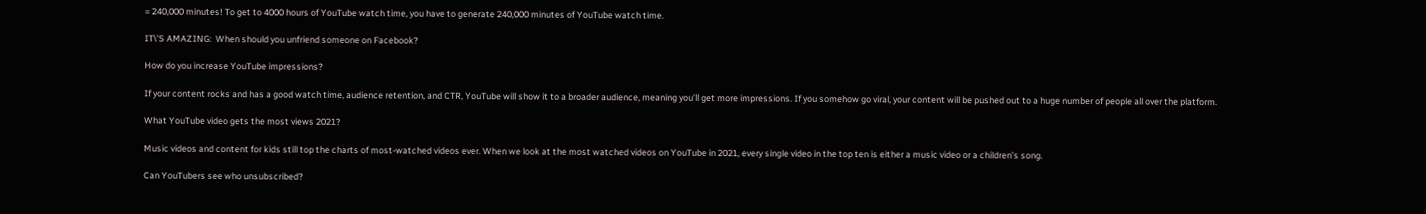= 240,000 minutes! To get to 4000 hours of YouTube watch time, you have to generate 240,000 minutes of YouTube watch time.

IT\'S AMAZING:  When should you unfriend someone on Facebook?

How do you increase YouTube impressions?

If your content rocks and has a good watch time, audience retention, and CTR, YouTube will show it to a broader audience, meaning you’ll get more impressions. If you somehow go viral, your content will be pushed out to a huge number of people all over the platform.

What YouTube video gets the most views 2021?

Music videos and content for kids still top the charts of most-watched videos ever. When we look at the most watched videos on YouTube in 2021, every single video in the top ten is either a music video or a children’s song.

Can YouTubers see who unsubscribed?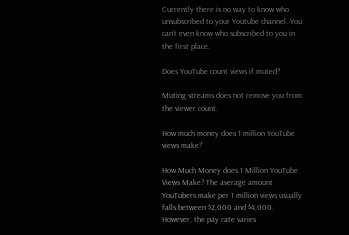Currently there is no way to know who unsubscribed to your Youtube channel. You can’t even know who subscribed to you in the first place.

Does YouTube count views if muted?

Muting streams does not remove you from the viewer count.

How much money does 1 million YouTube views make?

How Much Money does 1 Million YouTube Views Make? The average amount YouTubers make per 1 million views usually falls between $2,000 and $4,000. However, the pay rate varies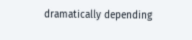dramatically depending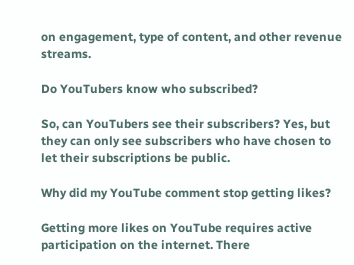on engagement, type of content, and other revenue streams.

Do YouTubers know who subscribed?

So, can YouTubers see their subscribers? Yes, but they can only see subscribers who have chosen to let their subscriptions be public.

Why did my YouTube comment stop getting likes?

Getting more likes on YouTube requires active participation on the internet. There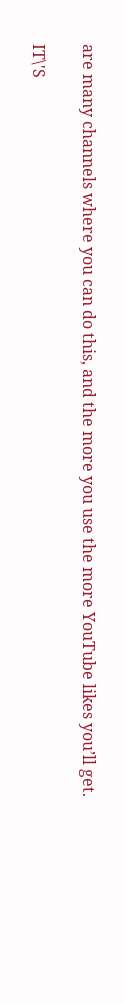are many channels where you can do this, and the more you use the more YouTube likes you’ll get.

IT\'S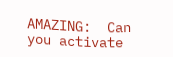AMAZING:  Can you activate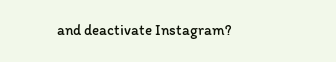and deactivate Instagram?